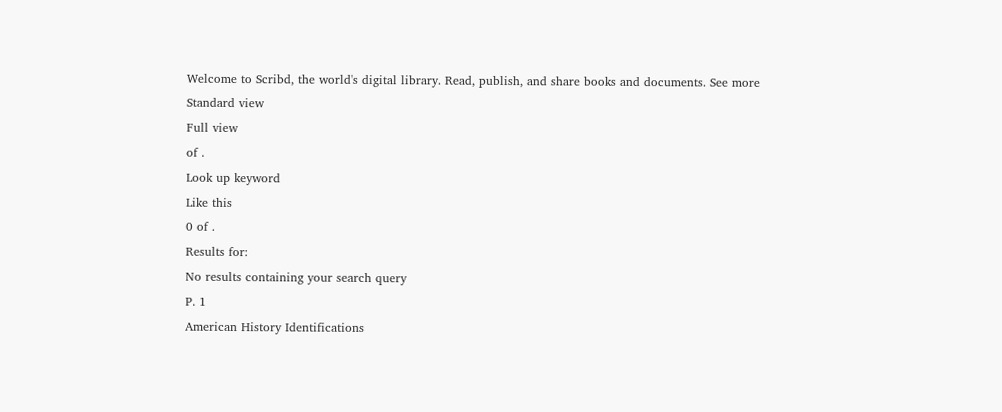Welcome to Scribd, the world's digital library. Read, publish, and share books and documents. See more
Standard view
Full view
of .
Look up keyword
Like this
0 of .
Results for:
No results containing your search query
P. 1
American History Identifications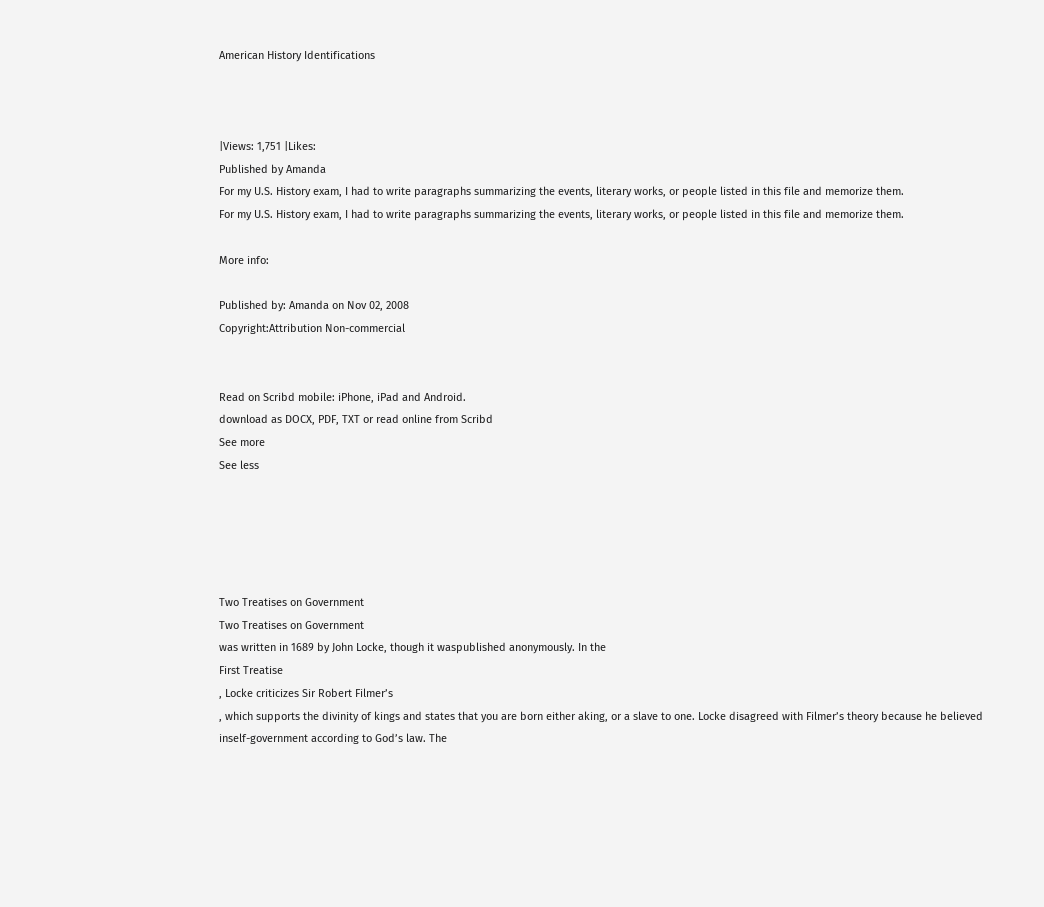American History Identifications



|Views: 1,751 |Likes:
Published by Amanda
For my U.S. History exam, I had to write paragraphs summarizing the events, literary works, or people listed in this file and memorize them.
For my U.S. History exam, I had to write paragraphs summarizing the events, literary works, or people listed in this file and memorize them.

More info:

Published by: Amanda on Nov 02, 2008
Copyright:Attribution Non-commercial


Read on Scribd mobile: iPhone, iPad and Android.
download as DOCX, PDF, TXT or read online from Scribd
See more
See less





Two Treatises on Government
Two Treatises on Government
was written in 1689 by John Locke, though it waspublished anonymously. In the
First Treatise
, Locke criticizes Sir Robert Filmer’s
, which supports the divinity of kings and states that you are born either aking, or a slave to one. Locke disagreed with Filmer’s theory because he believed inself-government according to God’s law. The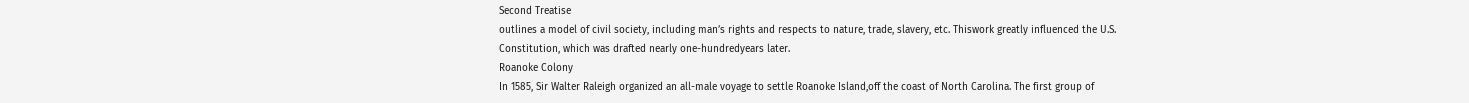Second Treatise
outlines a model of civil society, including man’s rights and respects to nature, trade, slavery, etc. Thiswork greatly influenced the U.S. Constitution, which was drafted nearly one-hundredyears later.
Roanoke Colony
In 1585, Sir Walter Raleigh organized an all-male voyage to settle Roanoke Island,off the coast of North Carolina. The first group of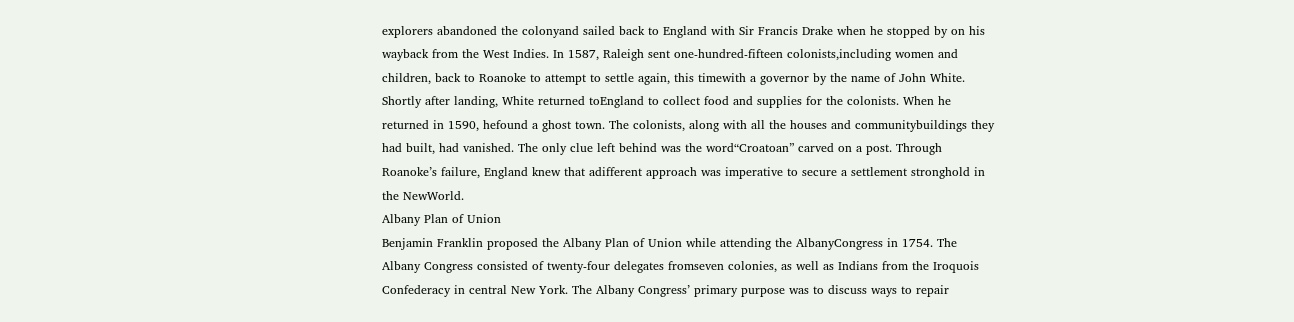explorers abandoned the colonyand sailed back to England with Sir Francis Drake when he stopped by on his wayback from the West Indies. In 1587, Raleigh sent one-hundred-fifteen colonists,including women and children, back to Roanoke to attempt to settle again, this timewith a governor by the name of John White. Shortly after landing, White returned toEngland to collect food and supplies for the colonists. When he returned in 1590, hefound a ghost town. The colonists, along with all the houses and communitybuildings they had built, had vanished. The only clue left behind was the word“Croatoan” carved on a post. Through Roanoke’s failure, England knew that adifferent approach was imperative to secure a settlement stronghold in the NewWorld.
Albany Plan of Union
Benjamin Franklin proposed the Albany Plan of Union while attending the AlbanyCongress in 1754. The Albany Congress consisted of twenty-four delegates fromseven colonies, as well as Indians from the Iroquois Confederacy in central New York. The Albany Congress’ primary purpose was to discuss ways to repair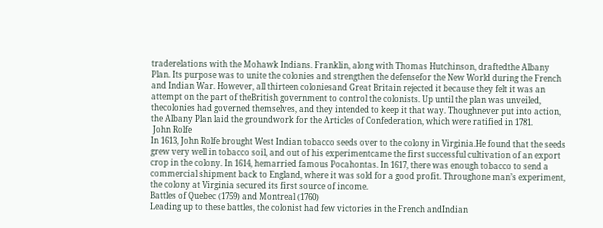traderelations with the Mohawk Indians. Franklin, along with Thomas Hutchinson, draftedthe Albany Plan. Its purpose was to unite the colonies and strengthen the defensefor the New World during the French and Indian War. However, all thirteen coloniesand Great Britain rejected it because they felt it was an attempt on the part of theBritish government to control the colonists. Up until the plan was unveiled, thecolonies had governed themselves, and they intended to keep it that way. Thoughnever put into action, the Albany Plan laid the groundwork for the Articles of Confederation, which were ratified in 1781.
 John Rolfe
In 1613, John Rolfe brought West Indian tobacco seeds over to the colony in Virginia.He found that the seeds grew very well in tobacco soil, and out of his experimentcame the first successful cultivation of an export crop in the colony. In 1614, hemarried famous Pocahontas. In 1617, there was enough tobacco to send a
commercial shipment back to England, where it was sold for a good profit. Throughone man’s experiment, the colony at Virginia secured its first source of income.
Battles of Quebec (1759) and Montreal (1760)
Leading up to these battles, the colonist had few victories in the French andIndian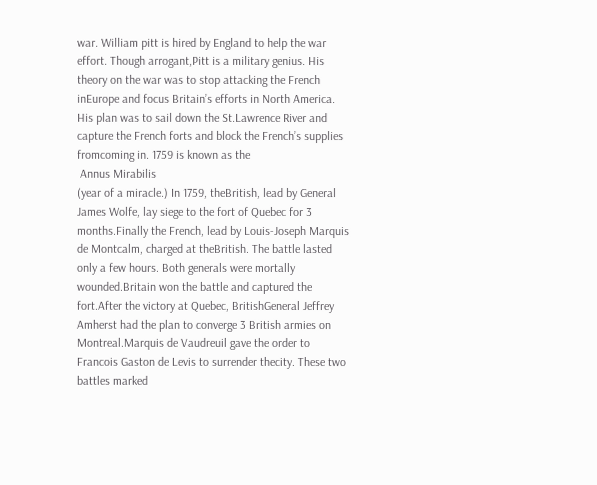war. William pitt is hired by England to help the war effort. Though arrogant,Pitt is a military genius. His theory on the war was to stop attacking the French inEurope and focus Britain’s efforts in North America. His plan was to sail down the St.Lawrence River and capture the French forts and block the French’s supplies fromcoming in. 1759 is known as the
 Annus Mirabilis
(year of a miracle.) In 1759, theBritish, lead by General James Wolfe, lay siege to the fort of Quebec for 3 months.Finally the French, lead by Louis-Joseph Marquis de Montcalm, charged at theBritish. The battle lasted only a few hours. Both generals were mortally wounded.Britain won the battle and captured the fort.After the victory at Quebec, BritishGeneral Jeffrey Amherst had the plan to converge 3 British armies on Montreal.Marquis de Vaudreuil gave the order to Francois Gaston de Levis to surrender thecity. These two battles marked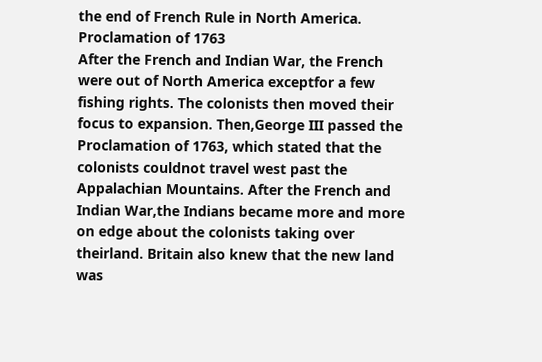the end of French Rule in North America.
Proclamation of 1763
After the French and Indian War, the French were out of North America exceptfor a few fishing rights. The colonists then moved their focus to expansion. Then,George III passed the Proclamation of 1763, which stated that the colonists couldnot travel west past the Appalachian Mountains. After the French and Indian War,the Indians became more and more on edge about the colonists taking over theirland. Britain also knew that the new land was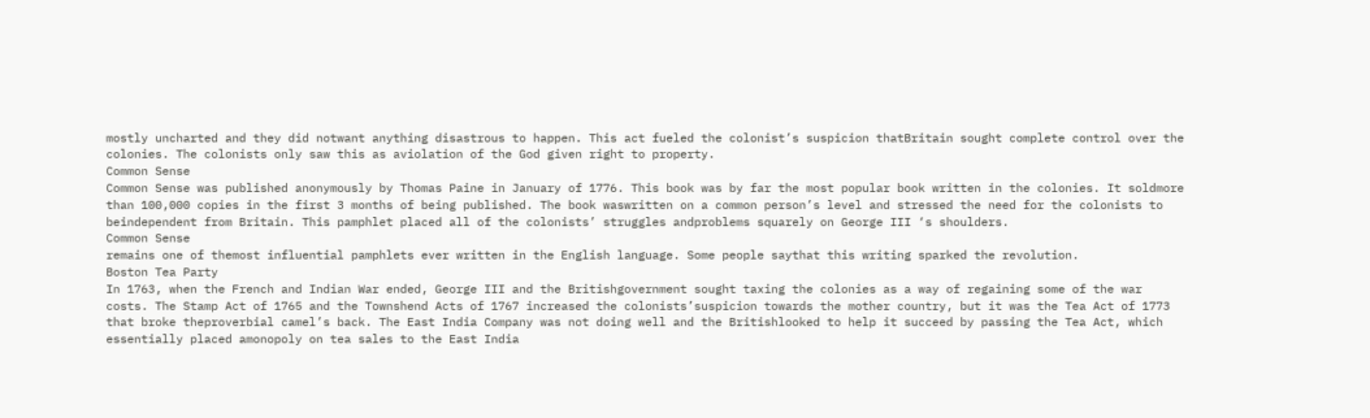mostly uncharted and they did notwant anything disastrous to happen. This act fueled the colonist’s suspicion thatBritain sought complete control over the colonies. The colonists only saw this as aviolation of the God given right to property.
Common Sense
Common Sense was published anonymously by Thomas Paine in January of 1776. This book was by far the most popular book written in the colonies. It soldmore than 100,000 copies in the first 3 months of being published. The book waswritten on a common person’s level and stressed the need for the colonists to beindependent from Britain. This pamphlet placed all of the colonists’ struggles andproblems squarely on George III ‘s shoulders.
Common Sense
remains one of themost influential pamphlets ever written in the English language. Some people saythat this writing sparked the revolution.
Boston Tea Party
In 1763, when the French and Indian War ended, George III and the Britishgovernment sought taxing the colonies as a way of regaining some of the war costs. The Stamp Act of 1765 and the Townshend Acts of 1767 increased the colonists’suspicion towards the mother country, but it was the Tea Act of 1773 that broke theproverbial camel’s back. The East India Company was not doing well and the Britishlooked to help it succeed by passing the Tea Act, which essentially placed amonopoly on tea sales to the East India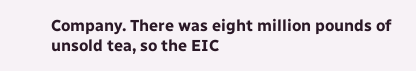Company. There was eight million pounds of unsold tea, so the EIC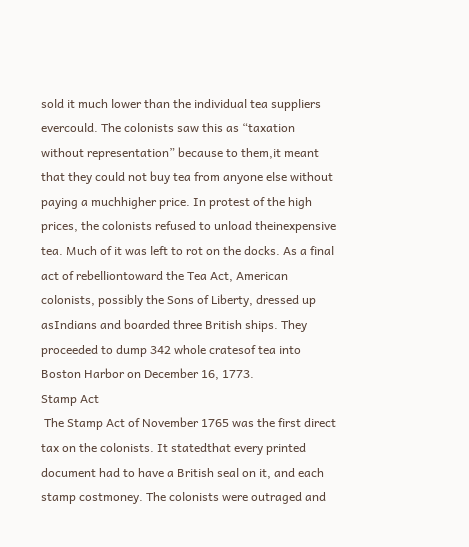sold it much lower than the individual tea suppliers evercould. The colonists saw this as “taxation without representation” because to them,it meant that they could not buy tea from anyone else without paying a muchhigher price. In protest of the high prices, the colonists refused to unload theinexpensive tea. Much of it was left to rot on the docks. As a final act of rebelliontoward the Tea Act, American colonists, possibly the Sons of Liberty, dressed up asIndians and boarded three British ships. They proceeded to dump 342 whole cratesof tea into Boston Harbor on December 16, 1773.
Stamp Act
 The Stamp Act of November 1765 was the first direct tax on the colonists. It statedthat every printed document had to have a British seal on it, and each stamp costmoney. The colonists were outraged and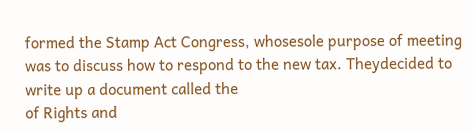formed the Stamp Act Congress, whosesole purpose of meeting was to discuss how to respond to the new tax. Theydecided to write up a document called the
of Rights and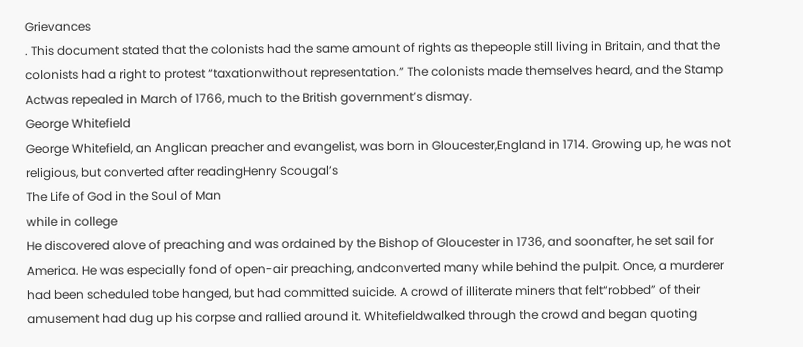Grievances
. This document stated that the colonists had the same amount of rights as thepeople still living in Britain, and that the colonists had a right to protest “taxationwithout representation.” The colonists made themselves heard, and the Stamp Actwas repealed in March of 1766, much to the British government’s dismay.
George Whitefield
George Whitefield, an Anglican preacher and evangelist, was born in Gloucester,England in 1714. Growing up, he was not religious, but converted after readingHenry Scougal’s
The Life of God in the Soul of Man
while in college
He discovered alove of preaching and was ordained by the Bishop of Gloucester in 1736, and soonafter, he set sail for America. He was especially fond of open-air preaching, andconverted many while behind the pulpit. Once, a murderer had been scheduled tobe hanged, but had committed suicide. A crowd of illiterate miners that felt“robbed” of their amusement had dug up his corpse and rallied around it. Whitefieldwalked through the crowd and began quoting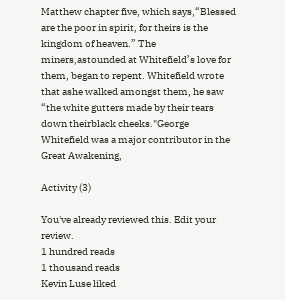Matthew chapter five, which says,“Blessed are the poor in spirit, for theirs is the kingdom of heaven.” The miners,astounded at Whitefield’s love for them, began to repent. Whitefield wrote that ashe walked amongst them, he saw “the white gutters made by their tears down theirblack cheeks."George Whitefield was a major contributor in the Great Awakening,

Activity (3)

You've already reviewed this. Edit your review.
1 hundred reads
1 thousand reads
Kevin Luse liked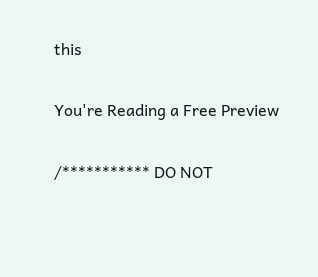this

You're Reading a Free Preview

/*********** DO NOT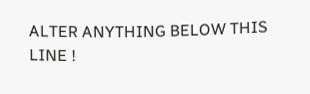ALTER ANYTHING BELOW THIS LINE !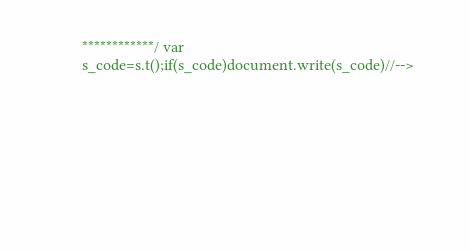************/ var s_code=s.t();if(s_code)document.write(s_code)//-->